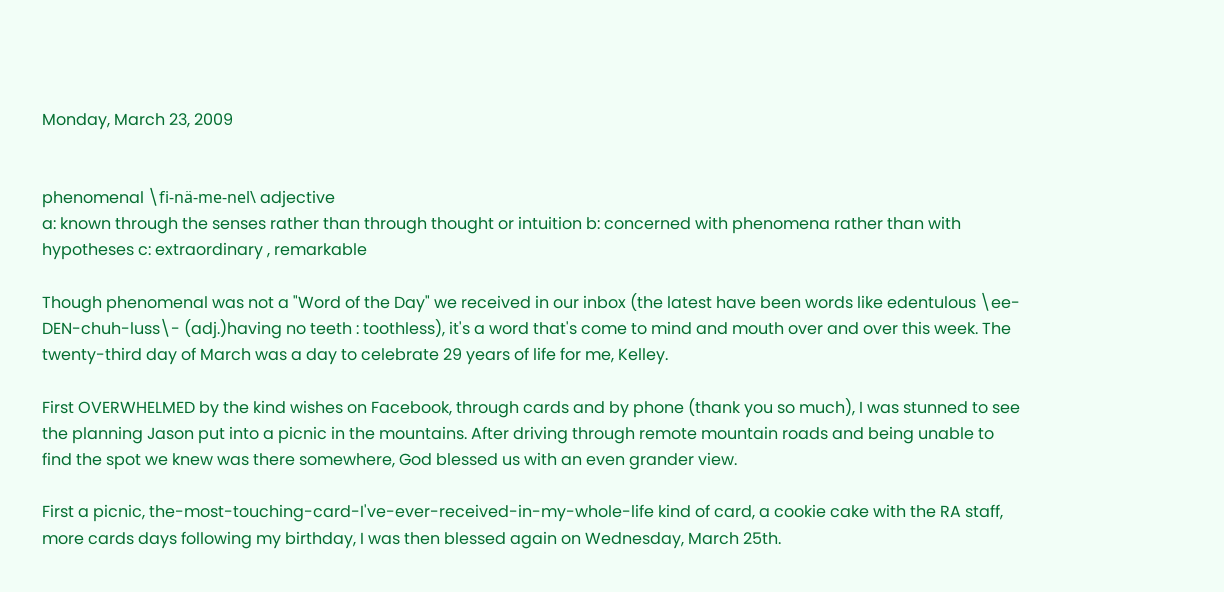Monday, March 23, 2009


phenomenal \fi-nä-me-nel\ adjective
a: known through the senses rather than through thought or intuition b: concerned with phenomena rather than with hypotheses c: extraordinary , remarkable

Though phenomenal was not a "Word of the Day" we received in our inbox (the latest have been words like edentulous \ee-DEN-chuh-luss\- (adj.)having no teeth : toothless), it's a word that's come to mind and mouth over and over this week. The twenty-third day of March was a day to celebrate 29 years of life for me, Kelley.

First OVERWHELMED by the kind wishes on Facebook, through cards and by phone (thank you so much), I was stunned to see the planning Jason put into a picnic in the mountains. After driving through remote mountain roads and being unable to find the spot we knew was there somewhere, God blessed us with an even grander view.

First a picnic, the-most-touching-card-I've-ever-received-in-my-whole-life kind of card, a cookie cake with the RA staff, more cards days following my birthday, I was then blessed again on Wednesday, March 25th.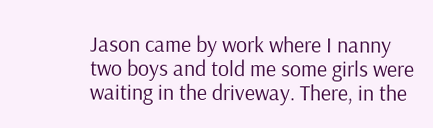Jason came by work where I nanny two boys and told me some girls were waiting in the driveway. There, in the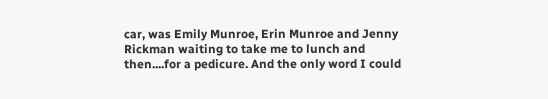car, was Emily Munroe, Erin Munroe and Jenny Rickman waiting to take me to lunch and then....for a pedicure. And the only word I could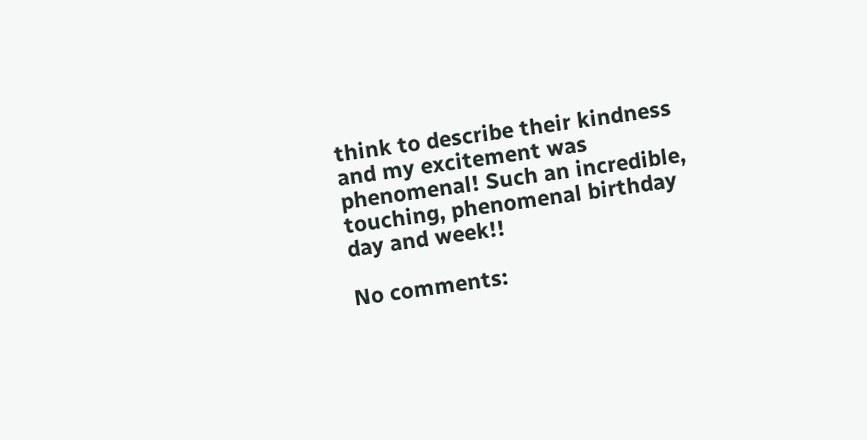think to describe their kindness and my excitement was phenomenal! Such an incredible, touching, phenomenal birthday day and week!!

No comments: